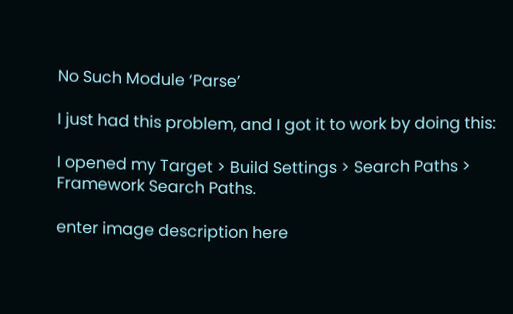No Such Module ‘Parse’

I just had this problem, and I got it to work by doing this:

I opened my Target > Build Settings > Search Paths > Framework Search Paths.

enter image description here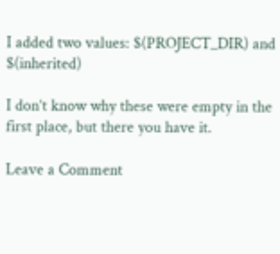I added two values: $(PROJECT_DIR) and $(inherited)

I don’t know why these were empty in the first place, but there you have it.

Leave a Comment